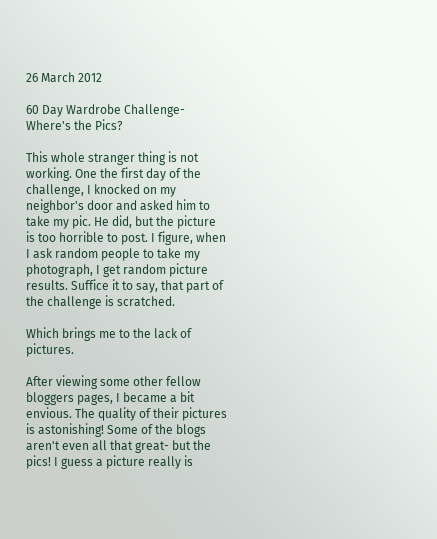26 March 2012

60 Day Wardrobe Challenge- Where's the Pics?

This whole stranger thing is not working. One the first day of the challenge, I knocked on my neighbor's door and asked him to take my pic. He did, but the picture is too horrible to post. I figure, when I ask random people to take my photograph, I get random picture results. Suffice it to say, that part of the challenge is scratched.

Which brings me to the lack of pictures.

After viewing some other fellow bloggers pages, I became a bit envious. The quality of their pictures is astonishing! Some of the blogs aren't even all that great- but the pics! I guess a picture really is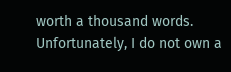worth a thousand words. Unfortunately, I do not own a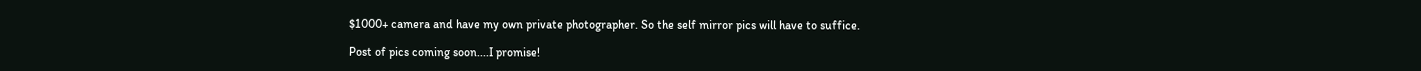$1000+ camera and have my own private photographer. So the self mirror pics will have to suffice.

Post of pics coming soon....I promise!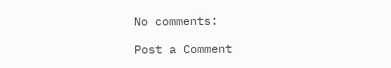No comments:

Post a Comment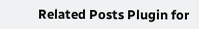Related Posts Plugin for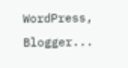WordPress, Blogger...